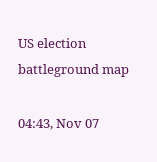US election battleground map

04:43, Nov 07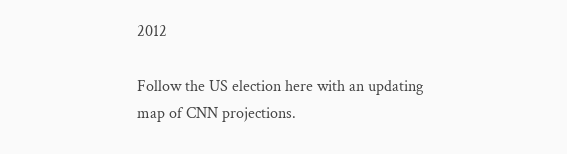2012

Follow the US election here with an updating map of CNN projections.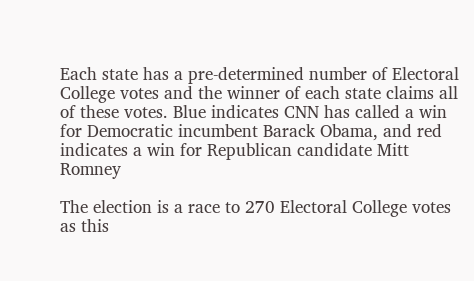Each state has a pre-determined number of Electoral College votes and the winner of each state claims all of these votes. Blue indicates CNN has called a win for Democratic incumbent Barack Obama, and red indicates a win for Republican candidate Mitt Romney

The election is a race to 270 Electoral College votes as this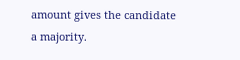amount gives the candidate a majority.